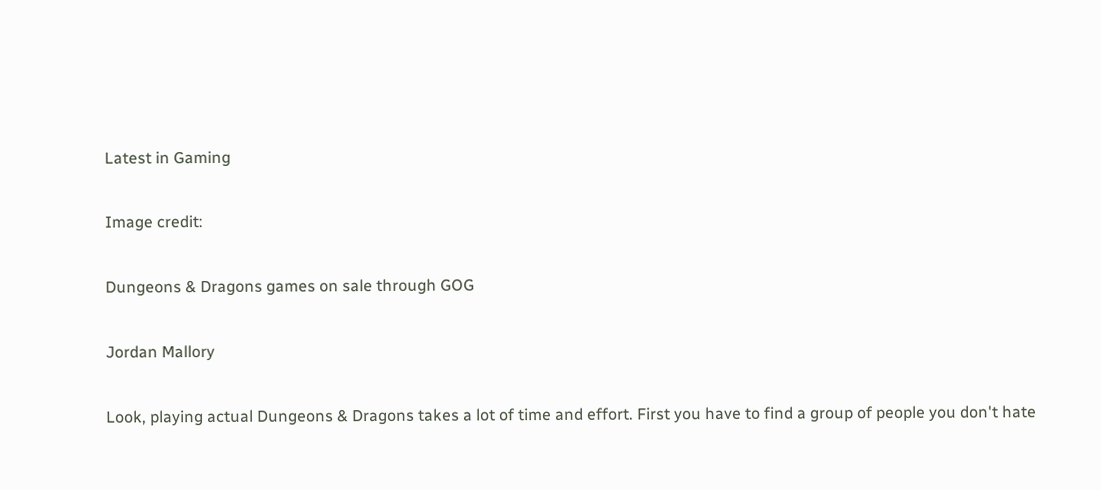Latest in Gaming

Image credit:

Dungeons & Dragons games on sale through GOG

Jordan Mallory

Look, playing actual Dungeons & Dragons takes a lot of time and effort. First you have to find a group of people you don't hate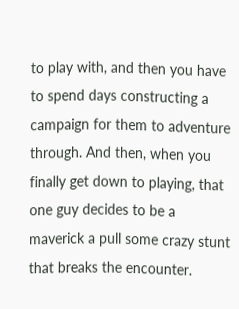to play with, and then you have to spend days constructing a campaign for them to adventure through. And then, when you finally get down to playing, that one guy decides to be a maverick a pull some crazy stunt that breaks the encounter.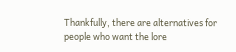Thankfully, there are alternatives for people who want the lore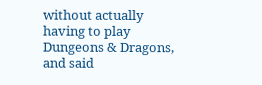without actually having to play Dungeons & Dragons, and said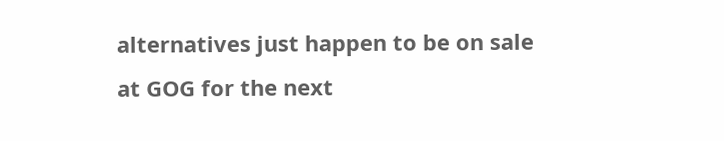alternatives just happen to be on sale at GOG for the next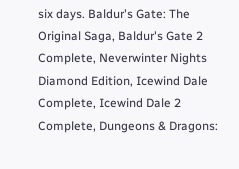six days. Baldur's Gate: The Original Saga, Baldur's Gate 2 Complete, Neverwinter Nights Diamond Edition, Icewind Dale Complete, Icewind Dale 2 Complete, Dungeons & Dragons: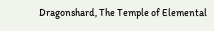Dragonshard, The Temple of Elemental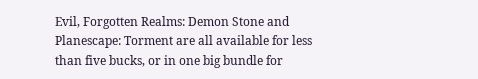Evil, Forgotten Realms: Demon Stone and Planescape: Torment are all available for less than five bucks, or in one big bundle for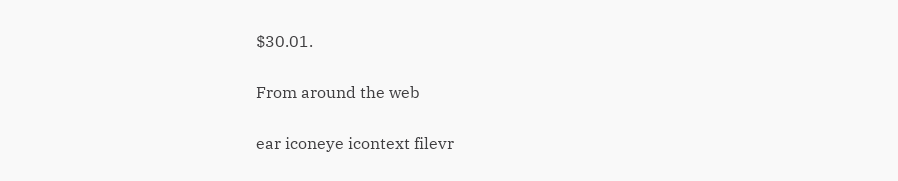$30.01.

From around the web

ear iconeye icontext filevr